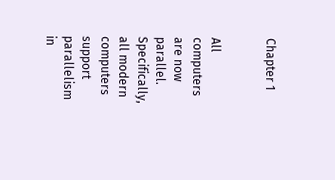Chapter 1


All computers are now parallel. Specifically, all modern computers support parallelism in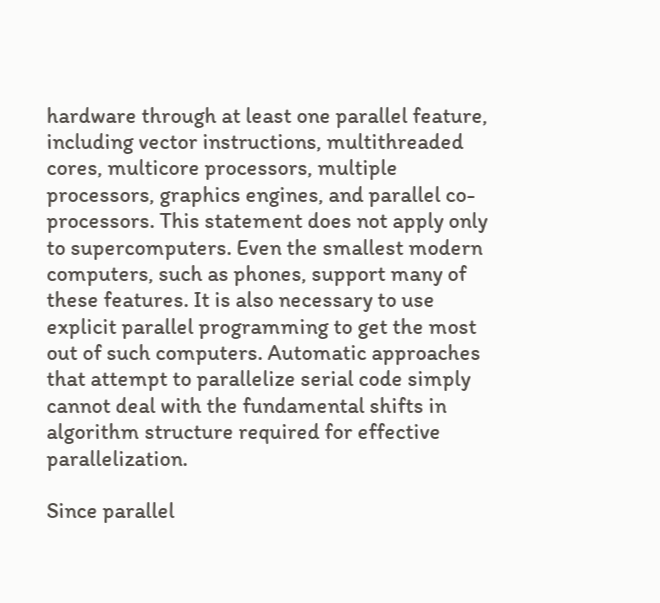hardware through at least one parallel feature, including vector instructions, multithreaded cores, multicore processors, multiple processors, graphics engines, and parallel co-processors. This statement does not apply only to supercomputers. Even the smallest modern computers, such as phones, support many of these features. It is also necessary to use explicit parallel programming to get the most out of such computers. Automatic approaches that attempt to parallelize serial code simply cannot deal with the fundamental shifts in algorithm structure required for effective parallelization.

Since parallel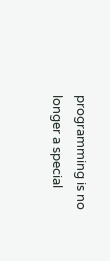programming is no longer a special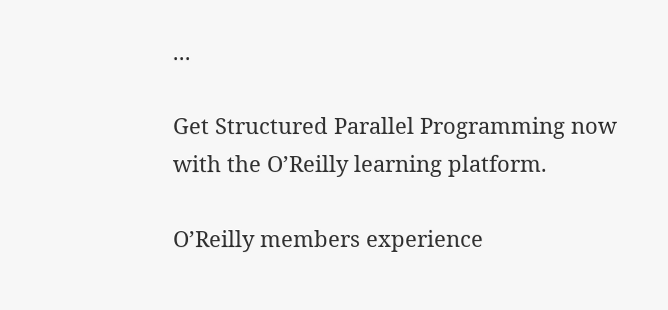...

Get Structured Parallel Programming now with the O’Reilly learning platform.

O’Reilly members experience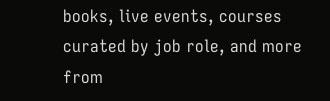books, live events, courses curated by job role, and more from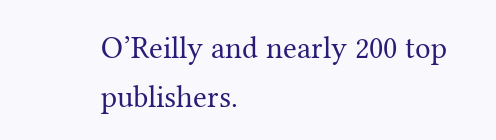O’Reilly and nearly 200 top publishers.